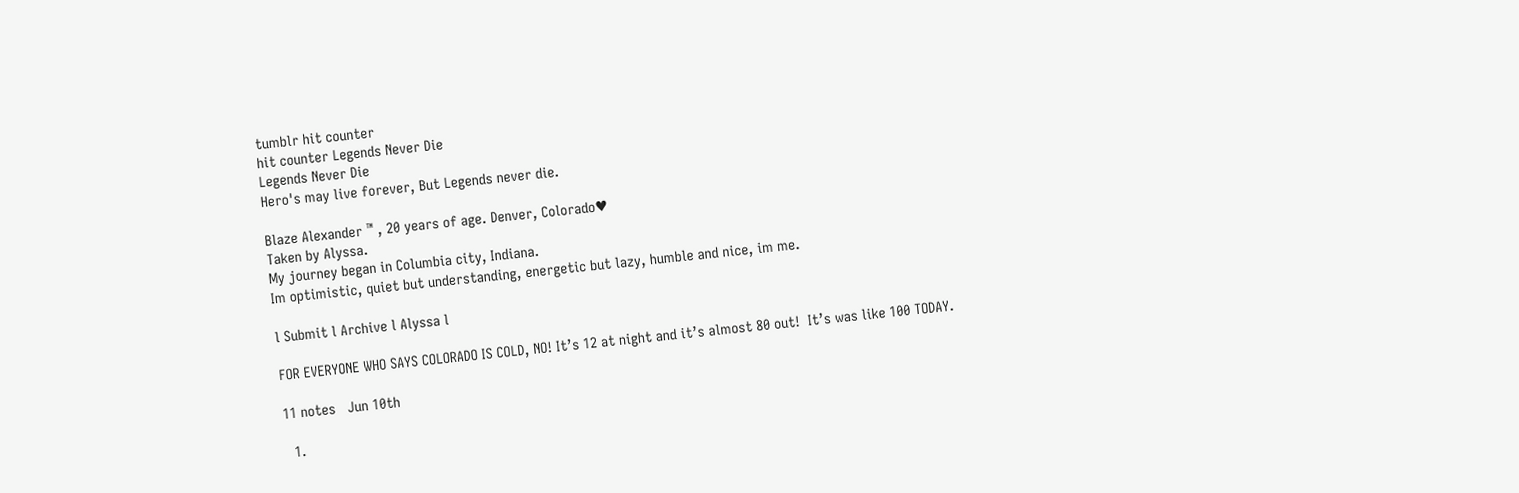tumblr hit counter
hit counter Legends Never Die
Legends Never Die
Hero's may live forever, But Legends never die.

Blaze Alexander ™ , 20 years of age. Denver, Colorado♥
Taken by Alyssa.
My journey began in Columbia city, Indiana.
Im optimistic, quiet but understanding, energetic but lazy, humble and nice, im me.

l Submit l Archive l Alyssa l

FOR EVERYONE WHO SAYS COLORADO IS COLD, NO! It’s 12 at night and it’s almost 80 out!  It’s was like 100 TODAY.

11 notes   Jun 10th

  1.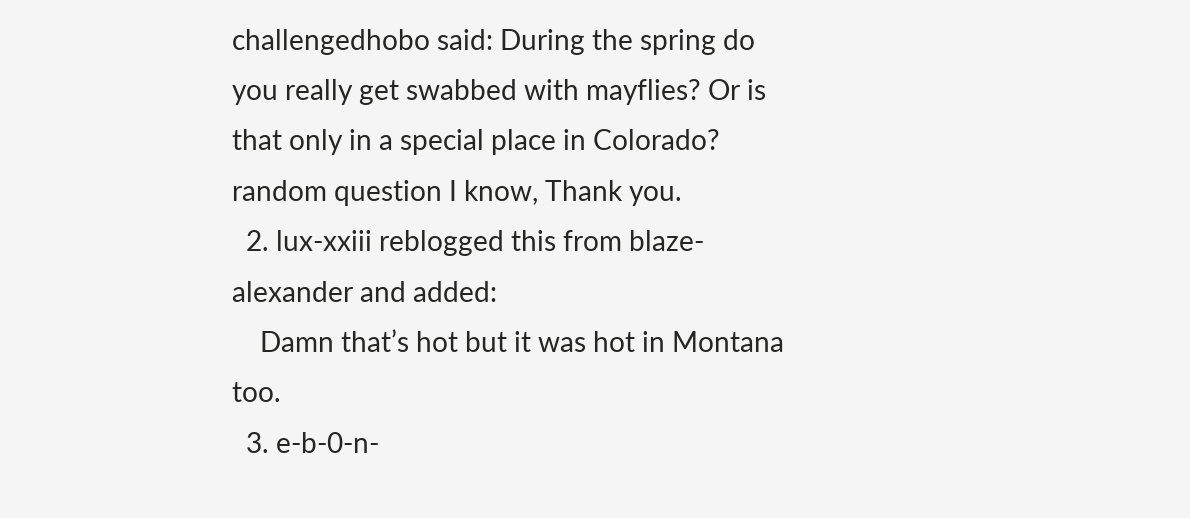challengedhobo said: During the spring do you really get swabbed with mayflies? Or is that only in a special place in Colorado? random question I know, Thank you.
  2. lux-xxiii reblogged this from blaze-alexander and added:
    Damn that’s hot but it was hot in Montana too.
  3. e-b-0-n-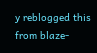y reblogged this from blaze-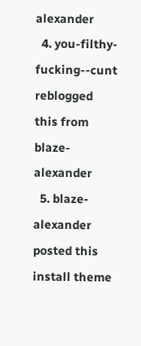alexander
  4. you-filthy-fucking--cunt reblogged this from blaze-alexander
  5. blaze-alexander posted this
install theme